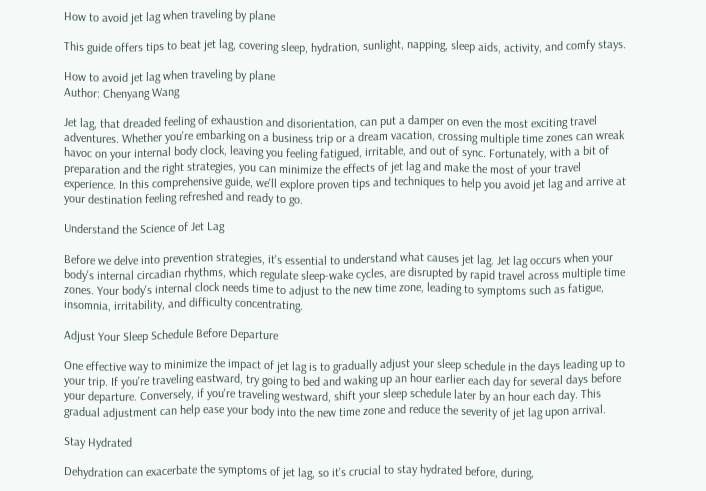How to avoid jet lag when traveling by plane

This guide offers tips to beat jet lag, covering sleep, hydration, sunlight, napping, sleep aids, activity, and comfy stays.

How to avoid jet lag when traveling by plane
Author: Chenyang Wang

Jet lag, that dreaded feeling of exhaustion and disorientation, can put a damper on even the most exciting travel adventures. Whether you're embarking on a business trip or a dream vacation, crossing multiple time zones can wreak havoc on your internal body clock, leaving you feeling fatigued, irritable, and out of sync. Fortunately, with a bit of preparation and the right strategies, you can minimize the effects of jet lag and make the most of your travel experience. In this comprehensive guide, we'll explore proven tips and techniques to help you avoid jet lag and arrive at your destination feeling refreshed and ready to go.

Understand the Science of Jet Lag

Before we delve into prevention strategies, it's essential to understand what causes jet lag. Jet lag occurs when your body's internal circadian rhythms, which regulate sleep-wake cycles, are disrupted by rapid travel across multiple time zones. Your body's internal clock needs time to adjust to the new time zone, leading to symptoms such as fatigue, insomnia, irritability, and difficulty concentrating.

Adjust Your Sleep Schedule Before Departure

One effective way to minimize the impact of jet lag is to gradually adjust your sleep schedule in the days leading up to your trip. If you're traveling eastward, try going to bed and waking up an hour earlier each day for several days before your departure. Conversely, if you're traveling westward, shift your sleep schedule later by an hour each day. This gradual adjustment can help ease your body into the new time zone and reduce the severity of jet lag upon arrival.

Stay Hydrated

Dehydration can exacerbate the symptoms of jet lag, so it's crucial to stay hydrated before, during,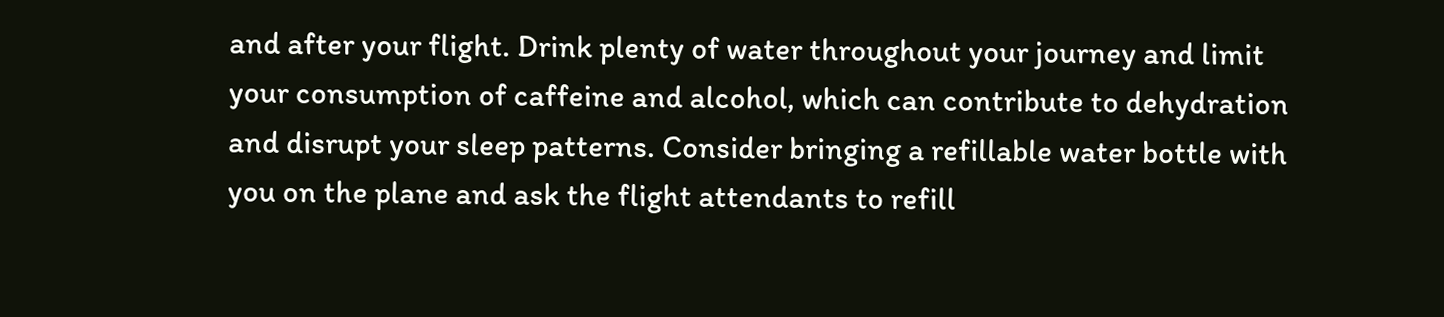and after your flight. Drink plenty of water throughout your journey and limit your consumption of caffeine and alcohol, which can contribute to dehydration and disrupt your sleep patterns. Consider bringing a refillable water bottle with you on the plane and ask the flight attendants to refill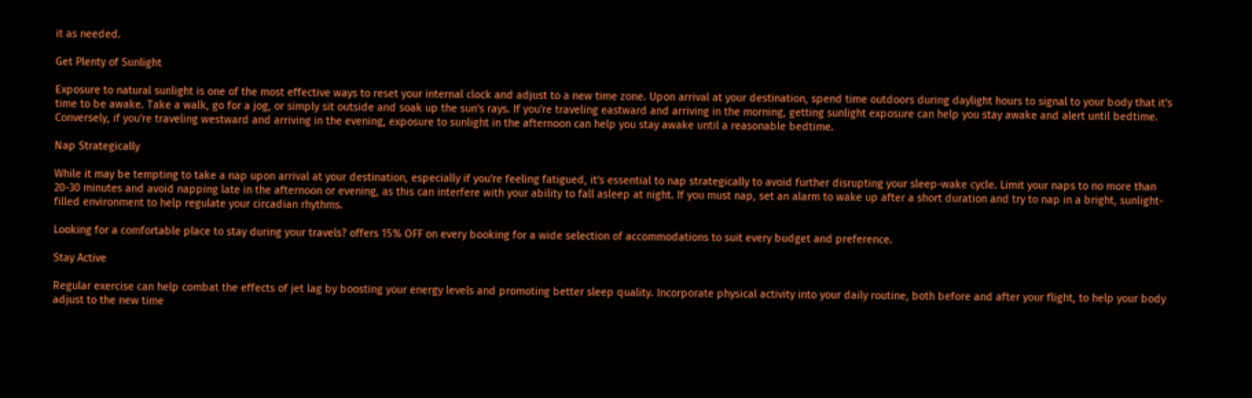it as needed.

Get Plenty of Sunlight

Exposure to natural sunlight is one of the most effective ways to reset your internal clock and adjust to a new time zone. Upon arrival at your destination, spend time outdoors during daylight hours to signal to your body that it's time to be awake. Take a walk, go for a jog, or simply sit outside and soak up the sun's rays. If you're traveling eastward and arriving in the morning, getting sunlight exposure can help you stay awake and alert until bedtime. Conversely, if you're traveling westward and arriving in the evening, exposure to sunlight in the afternoon can help you stay awake until a reasonable bedtime.

Nap Strategically

While it may be tempting to take a nap upon arrival at your destination, especially if you're feeling fatigued, it's essential to nap strategically to avoid further disrupting your sleep-wake cycle. Limit your naps to no more than 20-30 minutes and avoid napping late in the afternoon or evening, as this can interfere with your ability to fall asleep at night. If you must nap, set an alarm to wake up after a short duration and try to nap in a bright, sunlight-filled environment to help regulate your circadian rhythms.

Looking for a comfortable place to stay during your travels? offers 15% OFF on every booking for a wide selection of accommodations to suit every budget and preference.

Stay Active

Regular exercise can help combat the effects of jet lag by boosting your energy levels and promoting better sleep quality. Incorporate physical activity into your daily routine, both before and after your flight, to help your body adjust to the new time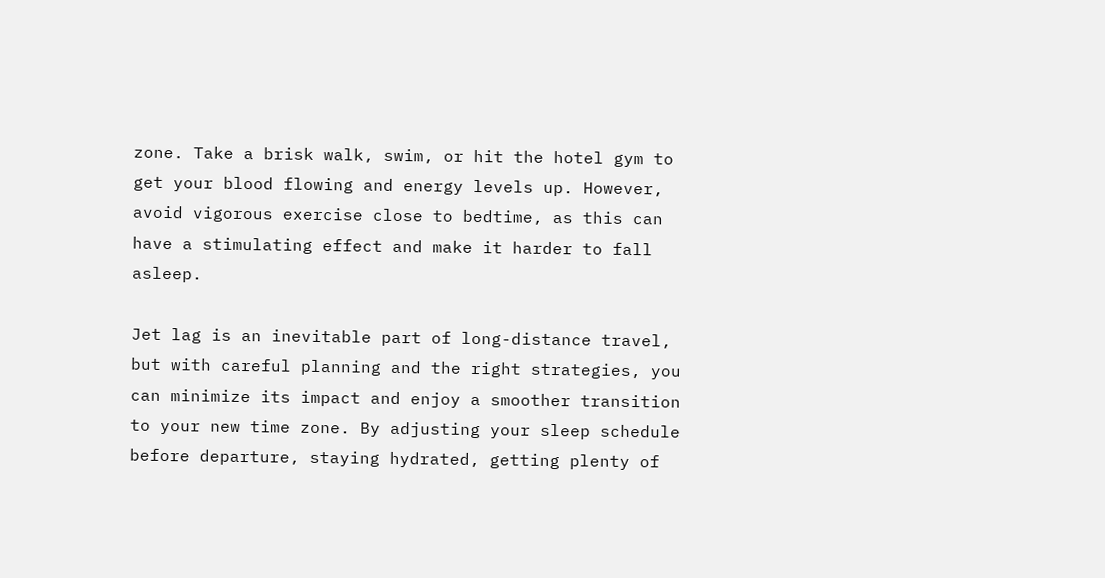zone. Take a brisk walk, swim, or hit the hotel gym to get your blood flowing and energy levels up. However, avoid vigorous exercise close to bedtime, as this can have a stimulating effect and make it harder to fall asleep.

Jet lag is an inevitable part of long-distance travel, but with careful planning and the right strategies, you can minimize its impact and enjoy a smoother transition to your new time zone. By adjusting your sleep schedule before departure, staying hydrated, getting plenty of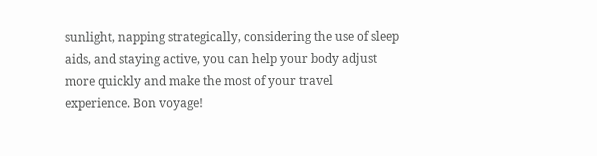sunlight, napping strategically, considering the use of sleep aids, and staying active, you can help your body adjust more quickly and make the most of your travel experience. Bon voyage!